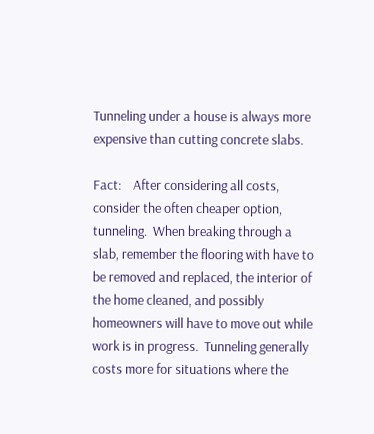Tunneling under a house is always more expensive than cutting concrete slabs.

Fact:    After considering all costs, consider the often cheaper option, tunneling.  When breaking through a slab, remember the flooring with have to be removed and replaced, the interior of the home cleaned, and possibly homeowners will have to move out while work is in progress.  Tunneling generally costs more for situations where the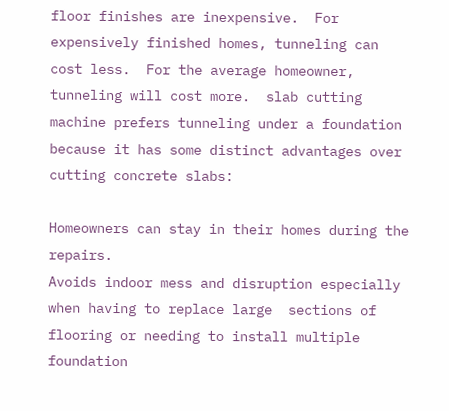floor finishes are inexpensive.  For expensively finished homes, tunneling can cost less.  For the average homeowner, tunneling will cost more.  slab cutting machine prefers tunneling under a foundation because it has some distinct advantages over cutting concrete slabs:

Homeowners can stay in their homes during the repairs.
Avoids indoor mess and disruption especially when having to replace large  sections of flooring or needing to install multiple foundation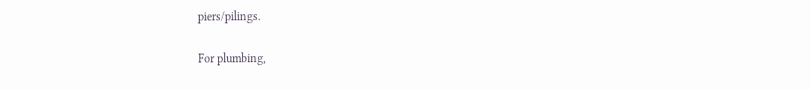piers/pilings.

For plumbing,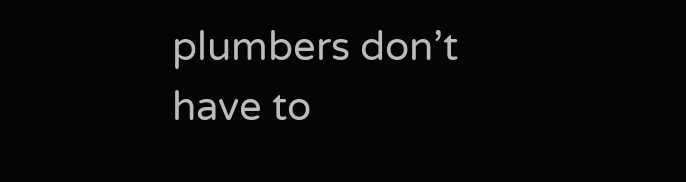plumbers don’t have to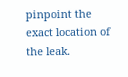pinpoint the exact location of the leak.